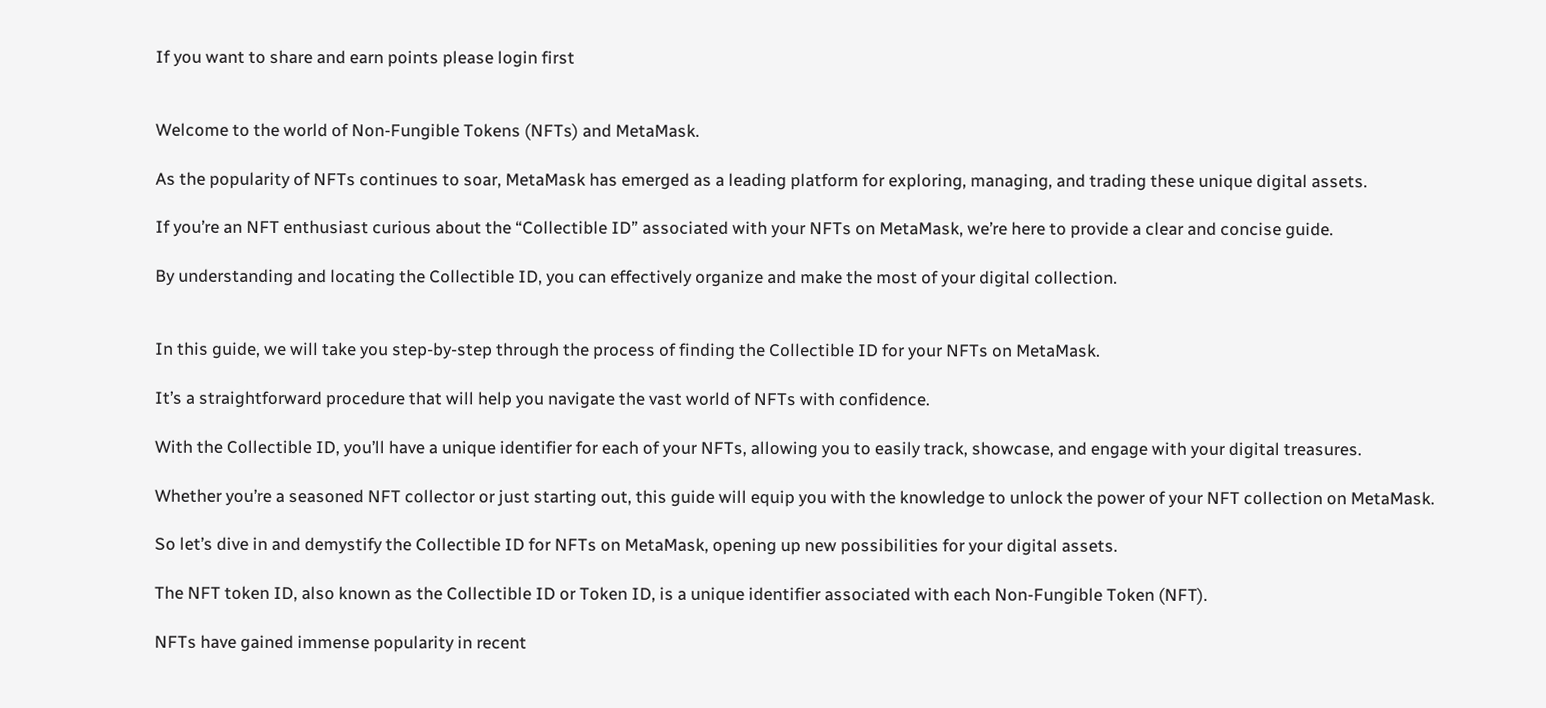If you want to share and earn points please login first


Welcome to the world of Non-Fungible Tokens (NFTs) and MetaMask.

As the popularity of NFTs continues to soar, MetaMask has emerged as a leading platform for exploring, managing, and trading these unique digital assets.

If you’re an NFT enthusiast curious about the “Collectible ID” associated with your NFTs on MetaMask, we’re here to provide a clear and concise guide.

By understanding and locating the Collectible ID, you can effectively organize and make the most of your digital collection.


In this guide, we will take you step-by-step through the process of finding the Collectible ID for your NFTs on MetaMask.

It’s a straightforward procedure that will help you navigate the vast world of NFTs with confidence.

With the Collectible ID, you’ll have a unique identifier for each of your NFTs, allowing you to easily track, showcase, and engage with your digital treasures.

Whether you’re a seasoned NFT collector or just starting out, this guide will equip you with the knowledge to unlock the power of your NFT collection on MetaMask.

So let’s dive in and demystify the Collectible ID for NFTs on MetaMask, opening up new possibilities for your digital assets.

The NFT token ID, also known as the Collectible ID or Token ID, is a unique identifier associated with each Non-Fungible Token (NFT).

NFTs have gained immense popularity in recent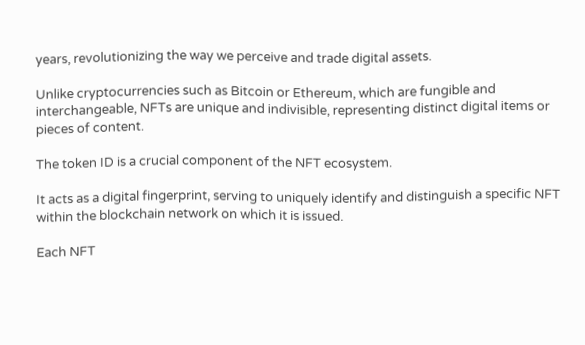years, revolutionizing the way we perceive and trade digital assets.

Unlike cryptocurrencies such as Bitcoin or Ethereum, which are fungible and interchangeable, NFTs are unique and indivisible, representing distinct digital items or pieces of content.

The token ID is a crucial component of the NFT ecosystem.

It acts as a digital fingerprint, serving to uniquely identify and distinguish a specific NFT within the blockchain network on which it is issued.

Each NFT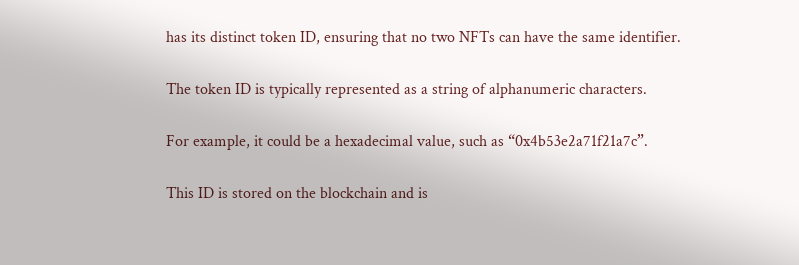has its distinct token ID, ensuring that no two NFTs can have the same identifier.

The token ID is typically represented as a string of alphanumeric characters.

For example, it could be a hexadecimal value, such as “0x4b53e2a71f21a7c”.

This ID is stored on the blockchain and is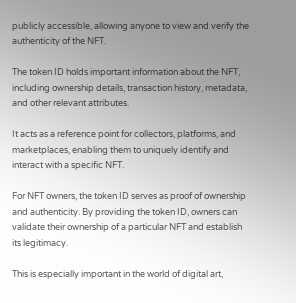publicly accessible, allowing anyone to view and verify the authenticity of the NFT.

The token ID holds important information about the NFT, including ownership details, transaction history, metadata, and other relevant attributes.

It acts as a reference point for collectors, platforms, and marketplaces, enabling them to uniquely identify and interact with a specific NFT.

For NFT owners, the token ID serves as proof of ownership and authenticity. By providing the token ID, owners can validate their ownership of a particular NFT and establish its legitimacy.

This is especially important in the world of digital art,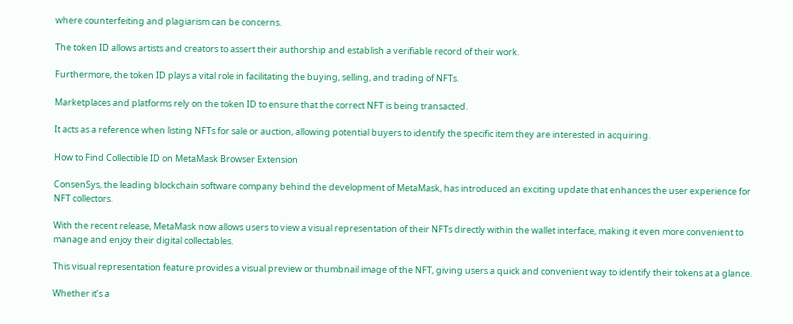where counterfeiting and plagiarism can be concerns.

The token ID allows artists and creators to assert their authorship and establish a verifiable record of their work.

Furthermore, the token ID plays a vital role in facilitating the buying, selling, and trading of NFTs.

Marketplaces and platforms rely on the token ID to ensure that the correct NFT is being transacted.

It acts as a reference when listing NFTs for sale or auction, allowing potential buyers to identify the specific item they are interested in acquiring.

How to Find Collectible ID on MetaMask Browser Extension

ConsenSys, the leading blockchain software company behind the development of MetaMask, has introduced an exciting update that enhances the user experience for NFT collectors.

With the recent release, MetaMask now allows users to view a visual representation of their NFTs directly within the wallet interface, making it even more convenient to manage and enjoy their digital collectables.

This visual representation feature provides a visual preview or thumbnail image of the NFT, giving users a quick and convenient way to identify their tokens at a glance.

Whether it’s a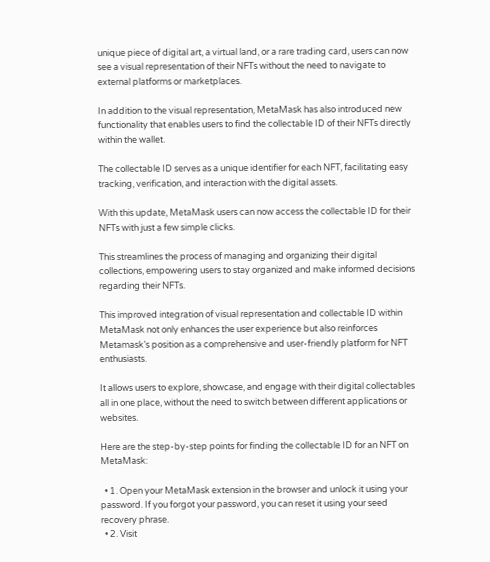unique piece of digital art, a virtual land, or a rare trading card, users can now see a visual representation of their NFTs without the need to navigate to external platforms or marketplaces.

In addition to the visual representation, MetaMask has also introduced new functionality that enables users to find the collectable ID of their NFTs directly within the wallet.

The collectable ID serves as a unique identifier for each NFT, facilitating easy tracking, verification, and interaction with the digital assets.

With this update, MetaMask users can now access the collectable ID for their NFTs with just a few simple clicks.

This streamlines the process of managing and organizing their digital collections, empowering users to stay organized and make informed decisions regarding their NFTs.

This improved integration of visual representation and collectable ID within MetaMask not only enhances the user experience but also reinforces Metamask’s position as a comprehensive and user-friendly platform for NFT enthusiasts.

It allows users to explore, showcase, and engage with their digital collectables all in one place, without the need to switch between different applications or websites.

Here are the step-by-step points for finding the collectable ID for an NFT on MetaMask:

  • 1. Open your MetaMask extension in the browser and unlock it using your password. If you forgot your password, you can reset it using your seed recovery phrase.
  • 2. Visit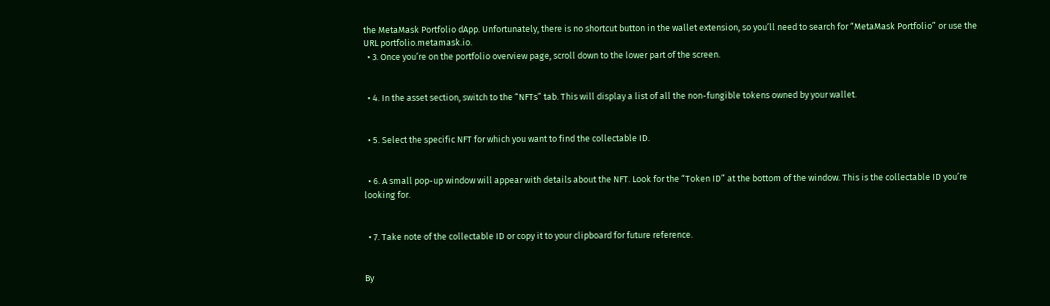the MetaMask Portfolio dApp. Unfortunately, there is no shortcut button in the wallet extension, so you’ll need to search for “MetaMask Portfolio” or use the URL portfolio.metamask.io.
  • 3. Once you’re on the portfolio overview page, scroll down to the lower part of the screen.


  • 4. In the asset section, switch to the “NFTs” tab. This will display a list of all the non-fungible tokens owned by your wallet.


  • 5. Select the specific NFT for which you want to find the collectable ID.


  • 6. A small pop-up window will appear with details about the NFT. Look for the “Token ID” at the bottom of the window. This is the collectable ID you’re looking for.


  • 7. Take note of the collectable ID or copy it to your clipboard for future reference.


By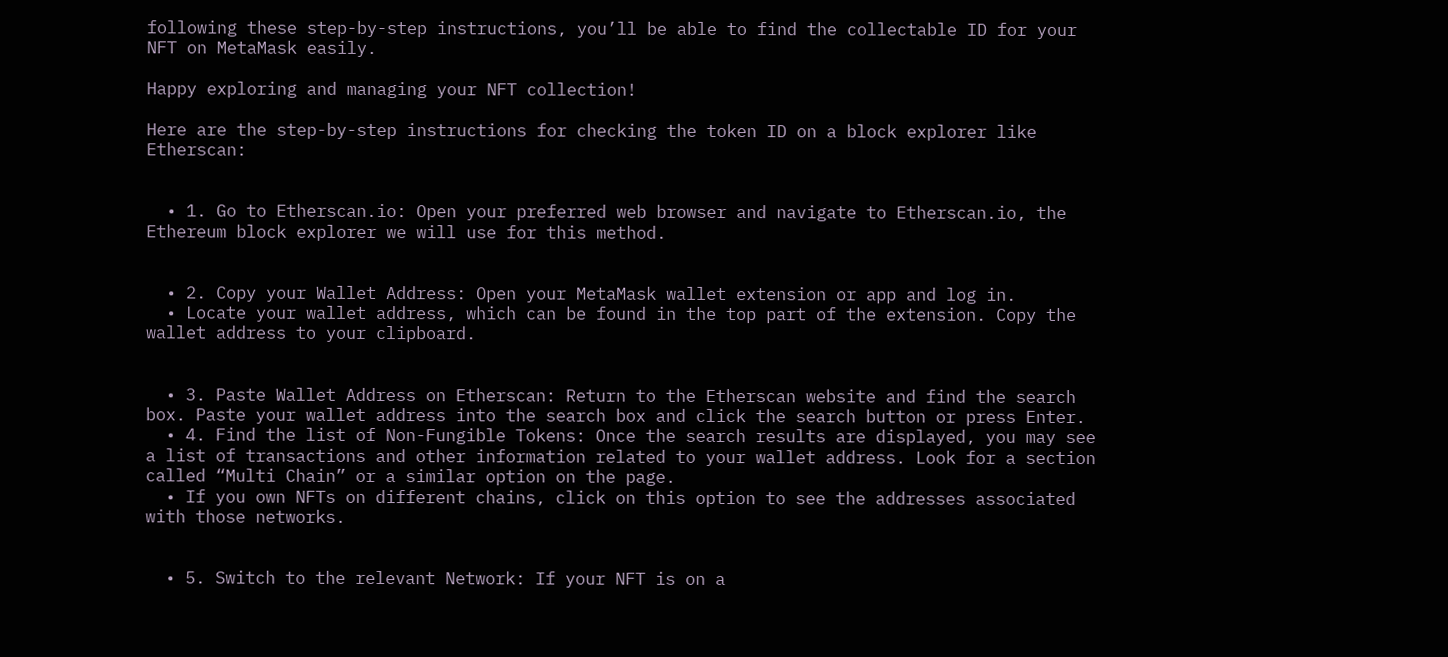following these step-by-step instructions, you’ll be able to find the collectable ID for your NFT on MetaMask easily.

Happy exploring and managing your NFT collection!

Here are the step-by-step instructions for checking the token ID on a block explorer like Etherscan:


  • 1. Go to Etherscan.io: Open your preferred web browser and navigate to Etherscan.io, the Ethereum block explorer we will use for this method.


  • 2. Copy your Wallet Address: Open your MetaMask wallet extension or app and log in.
  • Locate your wallet address, which can be found in the top part of the extension. Copy the wallet address to your clipboard.


  • 3. Paste Wallet Address on Etherscan: Return to the Etherscan website and find the search box. Paste your wallet address into the search box and click the search button or press Enter.
  • 4. Find the list of Non-Fungible Tokens: Once the search results are displayed, you may see a list of transactions and other information related to your wallet address. Look for a section called “Multi Chain” or a similar option on the page.
  • If you own NFTs on different chains, click on this option to see the addresses associated with those networks.


  • 5. Switch to the relevant Network: If your NFT is on a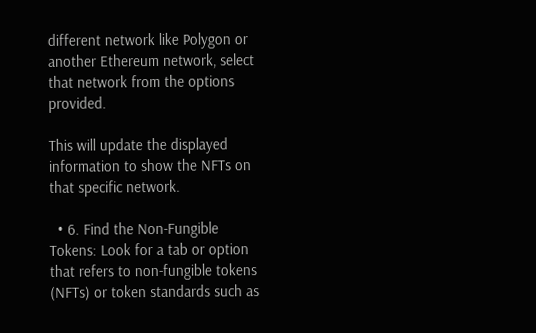different network like Polygon or another Ethereum network, select that network from the options provided.

This will update the displayed information to show the NFTs on that specific network.

  • 6. Find the Non-Fungible Tokens: Look for a tab or option that refers to non-fungible tokens (NFTs) or token standards such as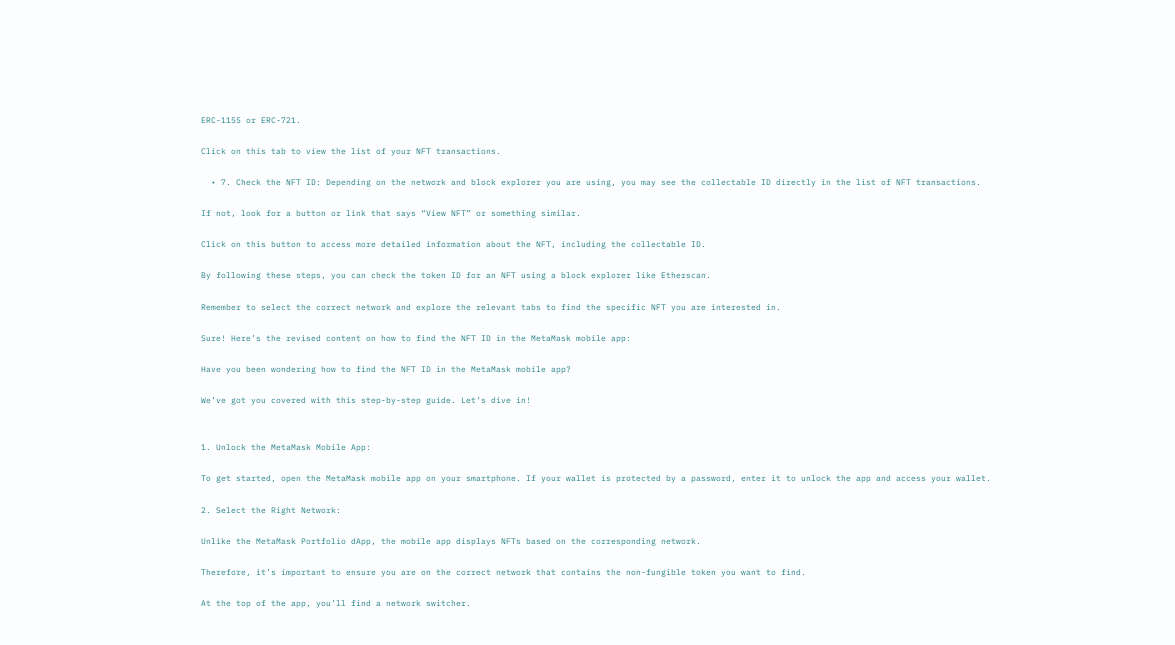ERC-1155 or ERC-721.

Click on this tab to view the list of your NFT transactions.

  • 7. Check the NFT ID: Depending on the network and block explorer you are using, you may see the collectable ID directly in the list of NFT transactions.

If not, look for a button or link that says “View NFT” or something similar.

Click on this button to access more detailed information about the NFT, including the collectable ID.

By following these steps, you can check the token ID for an NFT using a block explorer like Etherscan.

Remember to select the correct network and explore the relevant tabs to find the specific NFT you are interested in.

Sure! Here’s the revised content on how to find the NFT ID in the MetaMask mobile app:

Have you been wondering how to find the NFT ID in the MetaMask mobile app?

We’ve got you covered with this step-by-step guide. Let’s dive in!


1. Unlock the MetaMask Mobile App:

To get started, open the MetaMask mobile app on your smartphone. If your wallet is protected by a password, enter it to unlock the app and access your wallet.

2. Select the Right Network:

Unlike the MetaMask Portfolio dApp, the mobile app displays NFTs based on the corresponding network.

Therefore, it’s important to ensure you are on the correct network that contains the non-fungible token you want to find.

At the top of the app, you’ll find a network switcher.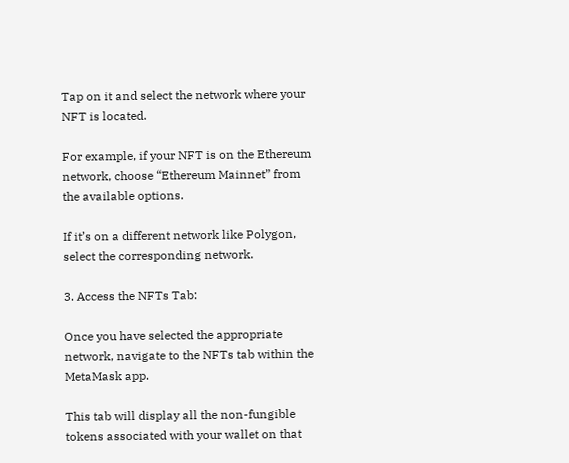Tap on it and select the network where your NFT is located.

For example, if your NFT is on the Ethereum network, choose “Ethereum Mainnet” from the available options.

If it’s on a different network like Polygon, select the corresponding network.

3. Access the NFTs Tab:

Once you have selected the appropriate network, navigate to the NFTs tab within the MetaMask app.

This tab will display all the non-fungible tokens associated with your wallet on that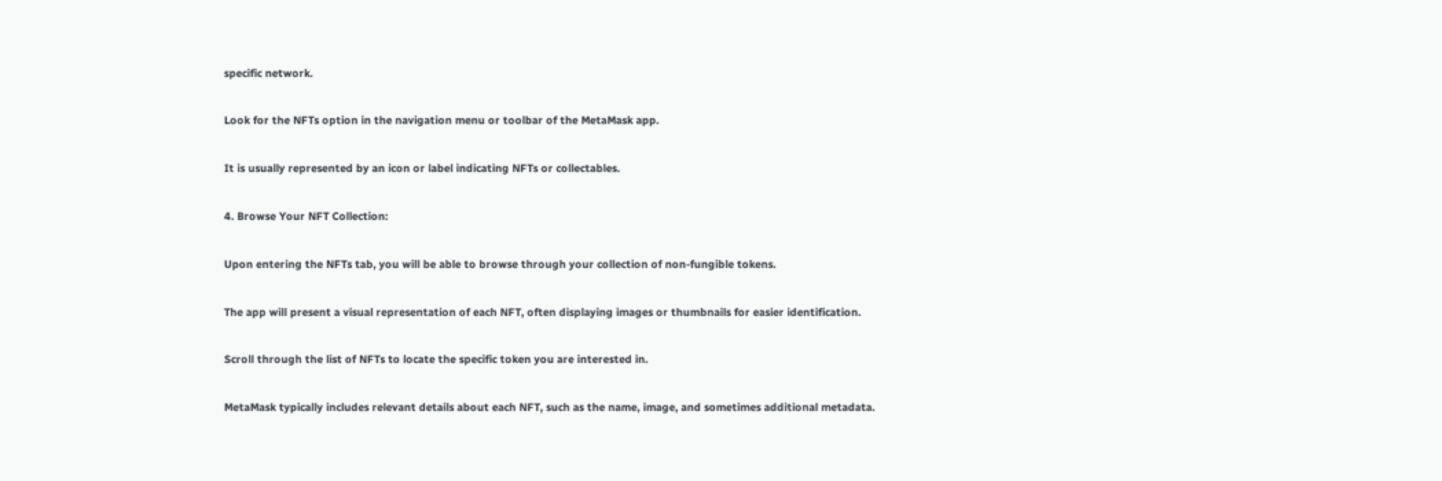specific network.

Look for the NFTs option in the navigation menu or toolbar of the MetaMask app.

It is usually represented by an icon or label indicating NFTs or collectables.

4. Browse Your NFT Collection:

Upon entering the NFTs tab, you will be able to browse through your collection of non-fungible tokens.

The app will present a visual representation of each NFT, often displaying images or thumbnails for easier identification.

Scroll through the list of NFTs to locate the specific token you are interested in.

MetaMask typically includes relevant details about each NFT, such as the name, image, and sometimes additional metadata.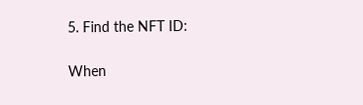5. Find the NFT ID:

When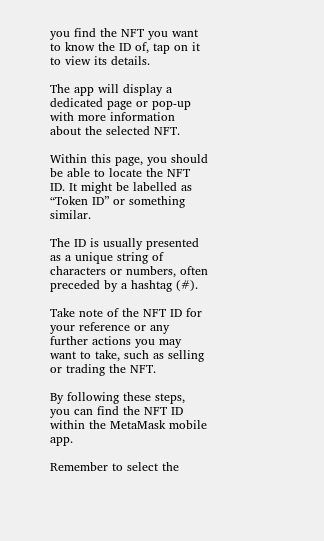you find the NFT you want to know the ID of, tap on it to view its details.

The app will display a dedicated page or pop-up with more information about the selected NFT.

Within this page, you should be able to locate the NFT ID. It might be labelled as “Token ID” or something similar.

The ID is usually presented as a unique string of characters or numbers, often preceded by a hashtag (#).

Take note of the NFT ID for your reference or any further actions you may want to take, such as selling or trading the NFT.

By following these steps, you can find the NFT ID within the MetaMask mobile app.

Remember to select the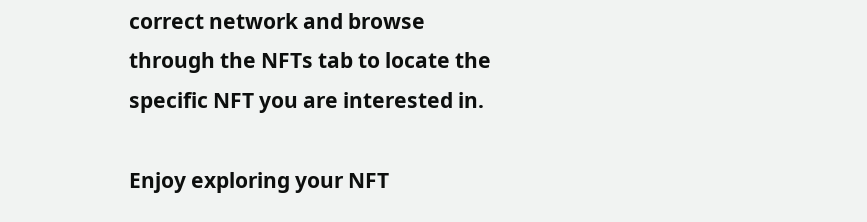correct network and browse through the NFTs tab to locate the specific NFT you are interested in.

Enjoy exploring your NFT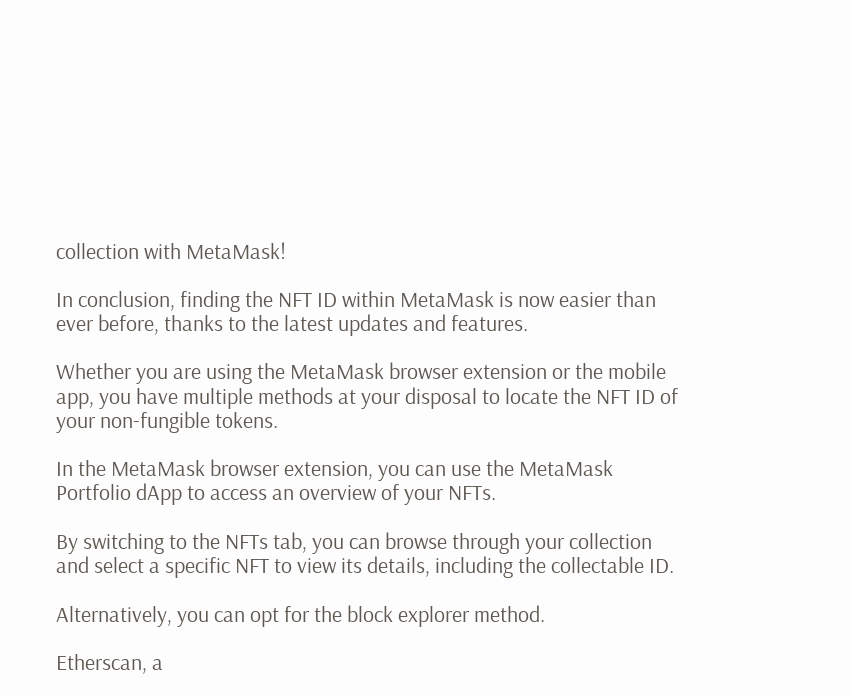collection with MetaMask!

In conclusion, finding the NFT ID within MetaMask is now easier than ever before, thanks to the latest updates and features.

Whether you are using the MetaMask browser extension or the mobile app, you have multiple methods at your disposal to locate the NFT ID of your non-fungible tokens.

In the MetaMask browser extension, you can use the MetaMask Portfolio dApp to access an overview of your NFTs.

By switching to the NFTs tab, you can browse through your collection and select a specific NFT to view its details, including the collectable ID.

Alternatively, you can opt for the block explorer method.

Etherscan, a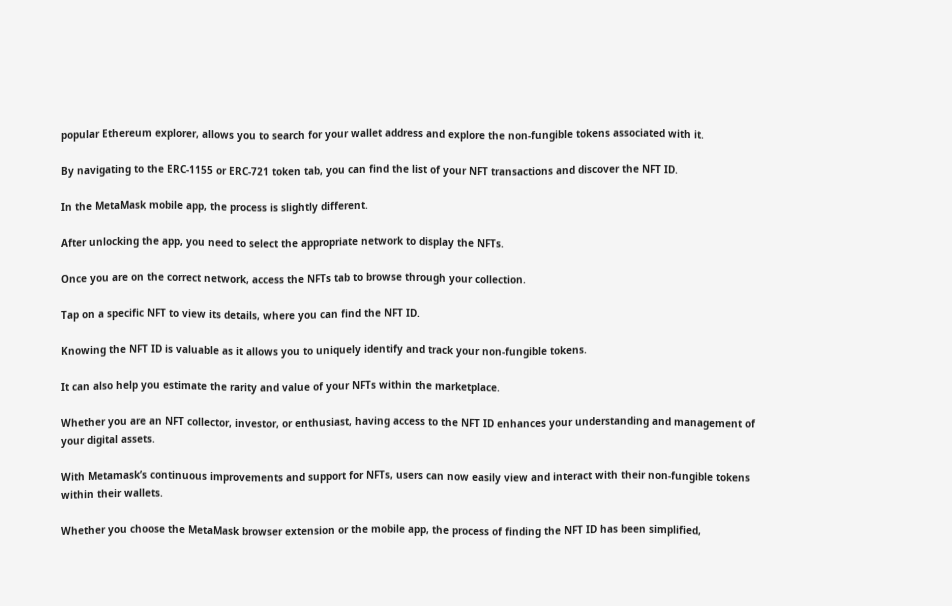popular Ethereum explorer, allows you to search for your wallet address and explore the non-fungible tokens associated with it.

By navigating to the ERC-1155 or ERC-721 token tab, you can find the list of your NFT transactions and discover the NFT ID.

In the MetaMask mobile app, the process is slightly different.

After unlocking the app, you need to select the appropriate network to display the NFTs.

Once you are on the correct network, access the NFTs tab to browse through your collection.

Tap on a specific NFT to view its details, where you can find the NFT ID.

Knowing the NFT ID is valuable as it allows you to uniquely identify and track your non-fungible tokens.

It can also help you estimate the rarity and value of your NFTs within the marketplace.

Whether you are an NFT collector, investor, or enthusiast, having access to the NFT ID enhances your understanding and management of your digital assets.

With Metamask’s continuous improvements and support for NFTs, users can now easily view and interact with their non-fungible tokens within their wallets.

Whether you choose the MetaMask browser extension or the mobile app, the process of finding the NFT ID has been simplified,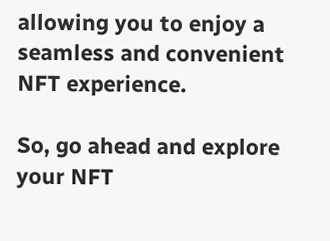allowing you to enjoy a seamless and convenient NFT experience.

So, go ahead and explore your NFT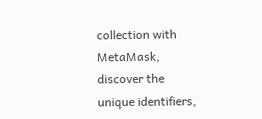collection with MetaMask, discover the unique identifiers,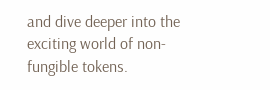and dive deeper into the exciting world of non-fungible tokens.